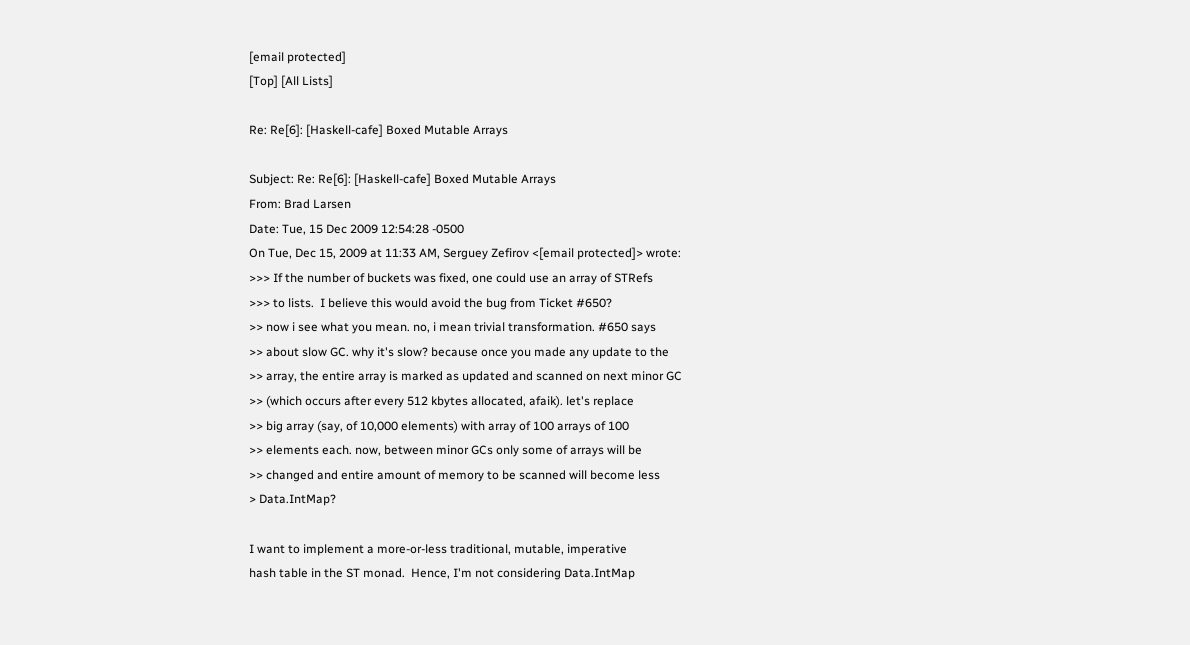[email protected]
[Top] [All Lists]

Re: Re[6]: [Haskell-cafe] Boxed Mutable Arrays

Subject: Re: Re[6]: [Haskell-cafe] Boxed Mutable Arrays
From: Brad Larsen
Date: Tue, 15 Dec 2009 12:54:28 -0500
On Tue, Dec 15, 2009 at 11:33 AM, Serguey Zefirov <[email protected]> wrote:
>>> If the number of buckets was fixed, one could use an array of STRefs
>>> to lists.  I believe this would avoid the bug from Ticket #650?
>> now i see what you mean. no, i mean trivial transformation. #650 says
>> about slow GC. why it's slow? because once you made any update to the
>> array, the entire array is marked as updated and scanned on next minor GC
>> (which occurs after every 512 kbytes allocated, afaik). let's replace
>> big array (say, of 10,000 elements) with array of 100 arrays of 100
>> elements each. now, between minor GCs only some of arrays will be
>> changed and entire amount of memory to be scanned will become less
> Data.IntMap?

I want to implement a more-or-less traditional, mutable, imperative
hash table in the ST monad.  Hence, I'm not considering Data.IntMap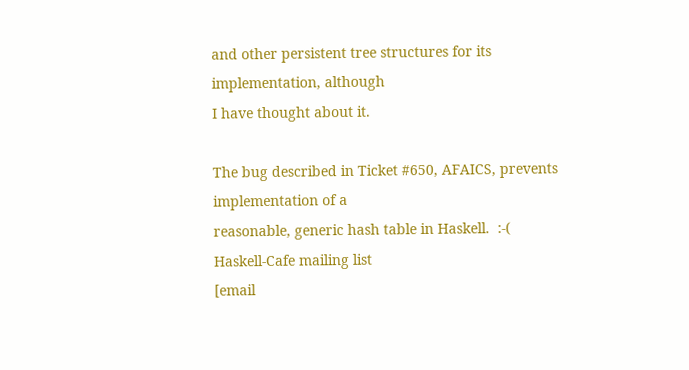and other persistent tree structures for its implementation, although
I have thought about it.

The bug described in Ticket #650, AFAICS, prevents implementation of a
reasonable, generic hash table in Haskell.  :-(
Haskell-Cafe mailing list
[email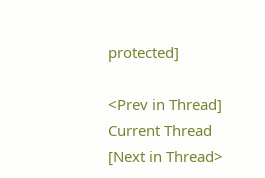protected]

<Prev in Thread] Current Thread [Next in Thread>